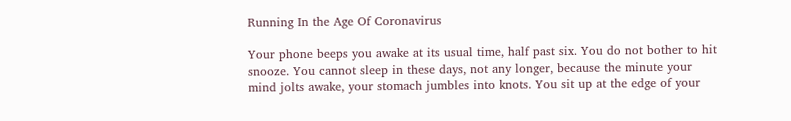Running In the Age Of Coronavirus

Your phone beeps you awake at its usual time, half past six. You do not bother to hit snooze. You cannot sleep in these days, not any longer, because the minute your mind jolts awake, your stomach jumbles into knots. You sit up at the edge of your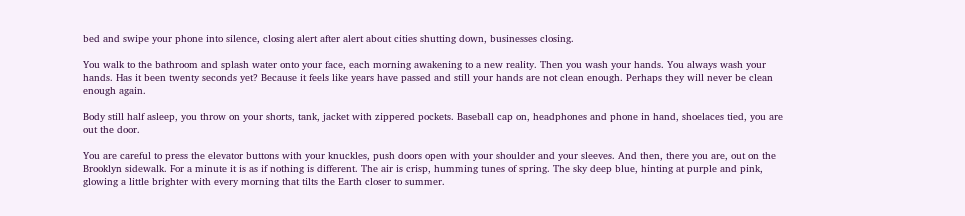bed and swipe your phone into silence, closing alert after alert about cities shutting down, businesses closing.

You walk to the bathroom and splash water onto your face, each morning awakening to a new reality. Then you wash your hands. You always wash your hands. Has it been twenty seconds yet? Because it feels like years have passed and still your hands are not clean enough. Perhaps they will never be clean enough again.

Body still half asleep, you throw on your shorts, tank, jacket with zippered pockets. Baseball cap on, headphones and phone in hand, shoelaces tied, you are out the door.

You are careful to press the elevator buttons with your knuckles, push doors open with your shoulder and your sleeves. And then, there you are, out on the Brooklyn sidewalk. For a minute it is as if nothing is different. The air is crisp, humming tunes of spring. The sky deep blue, hinting at purple and pink, glowing a little brighter with every morning that tilts the Earth closer to summer.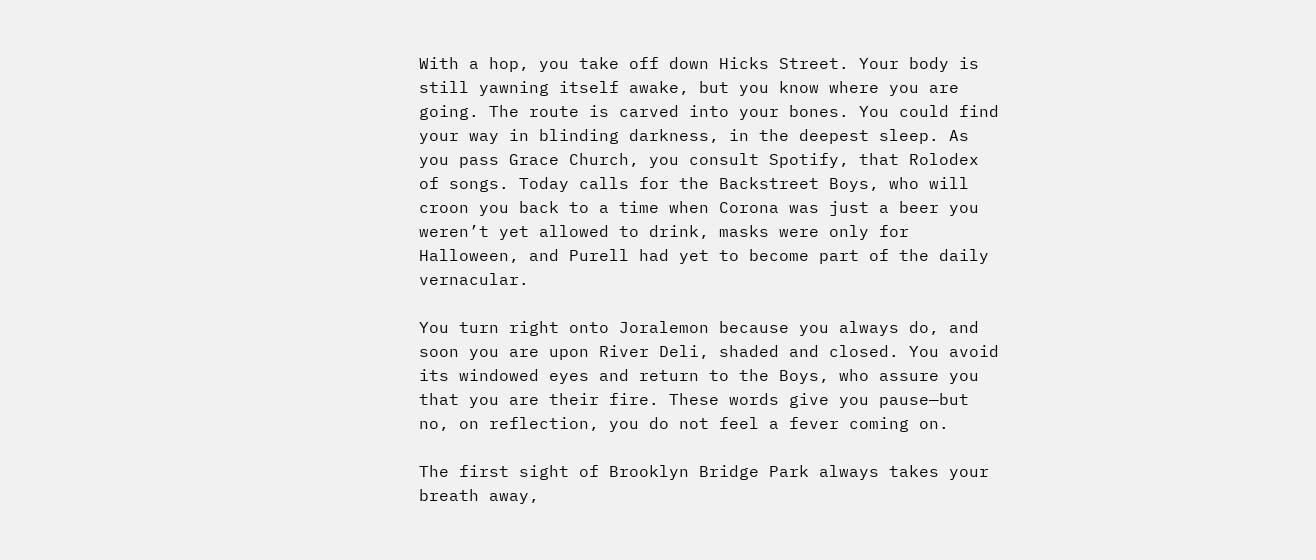With a hop, you take off down Hicks Street. Your body is still yawning itself awake, but you know where you are going. The route is carved into your bones. You could find your way in blinding darkness, in the deepest sleep. As you pass Grace Church, you consult Spotify, that Rolodex of songs. Today calls for the Backstreet Boys, who will croon you back to a time when Corona was just a beer you weren’t yet allowed to drink, masks were only for Halloween, and Purell had yet to become part of the daily vernacular.

You turn right onto Joralemon because you always do, and soon you are upon River Deli, shaded and closed. You avoid its windowed eyes and return to the Boys, who assure you that you are their fire. These words give you pause—but no, on reflection, you do not feel a fever coming on.

The first sight of Brooklyn Bridge Park always takes your breath away,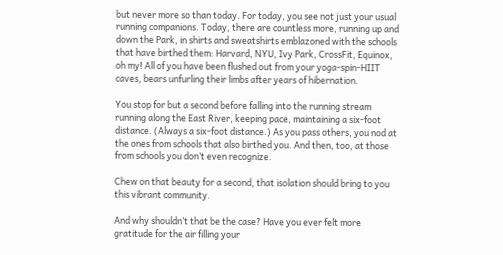but never more so than today. For today, you see not just your usual running companions. Today, there are countless more, running up and down the Park, in shirts and sweatshirts emblazoned with the schools that have birthed them: Harvard, NYU, Ivy Park, CrossFit, Equinox, oh my! All of you have been flushed out from your yoga-spin-HIIT caves, bears unfurling their limbs after years of hibernation.

You stop for but a second before falling into the running stream running along the East River, keeping pace, maintaining a six-foot distance. (Always a six-foot distance.) As you pass others, you nod at the ones from schools that also birthed you. And then, too, at those from schools you don’t even recognize.

Chew on that beauty for a second, that isolation should bring to you this vibrant community.

And why shouldn’t that be the case? Have you ever felt more gratitude for the air filling your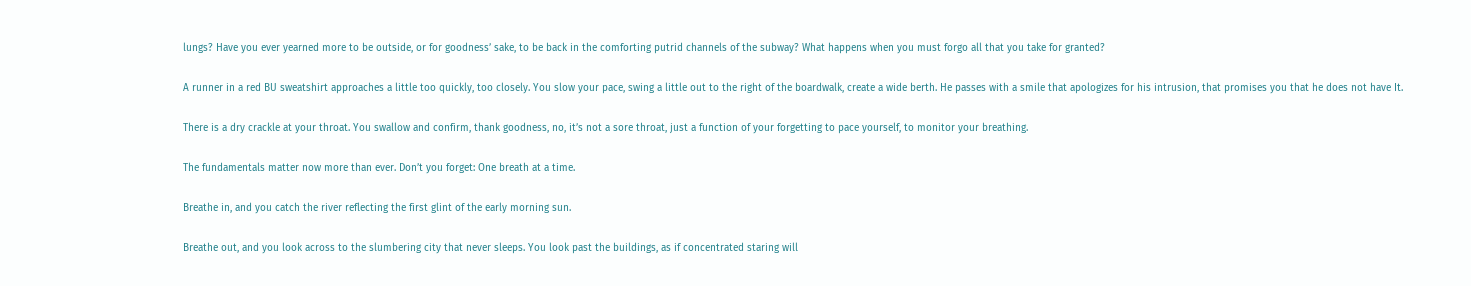lungs? Have you ever yearned more to be outside, or for goodness’ sake, to be back in the comforting putrid channels of the subway? What happens when you must forgo all that you take for granted?

A runner in a red BU sweatshirt approaches a little too quickly, too closely. You slow your pace, swing a little out to the right of the boardwalk, create a wide berth. He passes with a smile that apologizes for his intrusion, that promises you that he does not have It.

There is a dry crackle at your throat. You swallow and confirm, thank goodness, no, it’s not a sore throat, just a function of your forgetting to pace yourself, to monitor your breathing.

The fundamentals matter now more than ever. Don’t you forget: One breath at a time.

Breathe in, and you catch the river reflecting the first glint of the early morning sun.

Breathe out, and you look across to the slumbering city that never sleeps. You look past the buildings, as if concentrated staring will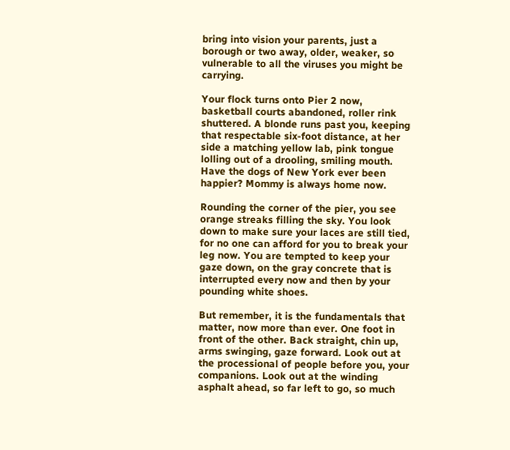bring into vision your parents, just a borough or two away, older, weaker, so vulnerable to all the viruses you might be carrying.

Your flock turns onto Pier 2 now, basketball courts abandoned, roller rink shuttered. A blonde runs past you, keeping that respectable six-foot distance, at her side a matching yellow lab, pink tongue lolling out of a drooling, smiling mouth. Have the dogs of New York ever been happier? Mommy is always home now.

Rounding the corner of the pier, you see orange streaks filling the sky. You look down to make sure your laces are still tied, for no one can afford for you to break your leg now. You are tempted to keep your gaze down, on the gray concrete that is interrupted every now and then by your pounding white shoes.

But remember, it is the fundamentals that matter, now more than ever. One foot in front of the other. Back straight, chin up, arms swinging, gaze forward. Look out at the processional of people before you, your companions. Look out at the winding asphalt ahead, so far left to go, so much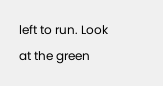left to run. Look at the green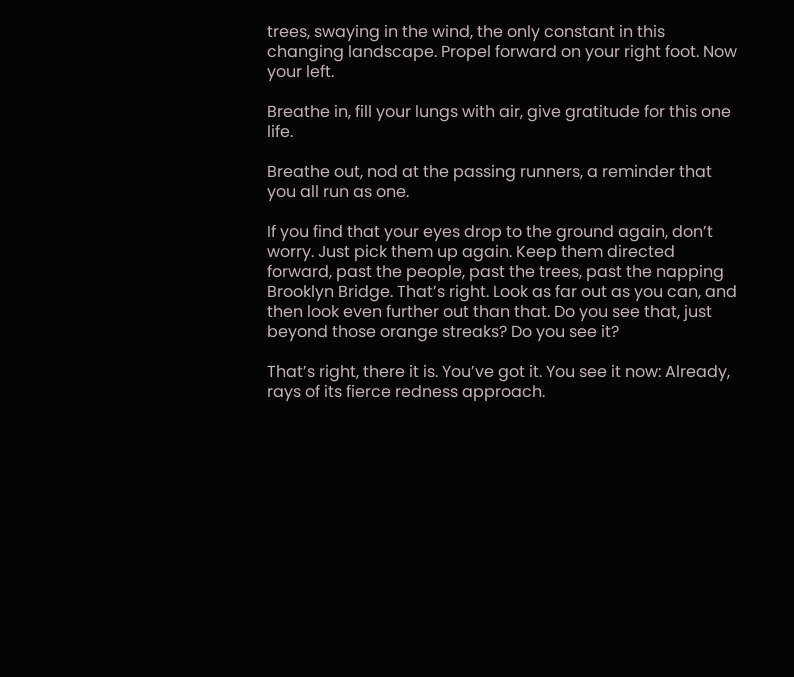trees, swaying in the wind, the only constant in this changing landscape. Propel forward on your right foot. Now your left.

Breathe in, fill your lungs with air, give gratitude for this one life.

Breathe out, nod at the passing runners, a reminder that you all run as one.

If you find that your eyes drop to the ground again, don’t worry. Just pick them up again. Keep them directed forward, past the people, past the trees, past the napping Brooklyn Bridge. That’s right. Look as far out as you can, and then look even further out than that. Do you see that, just beyond those orange streaks? Do you see it?

That’s right, there it is. You’ve got it. You see it now: Already, rays of its fierce redness approach.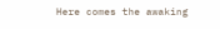Here comes the awaking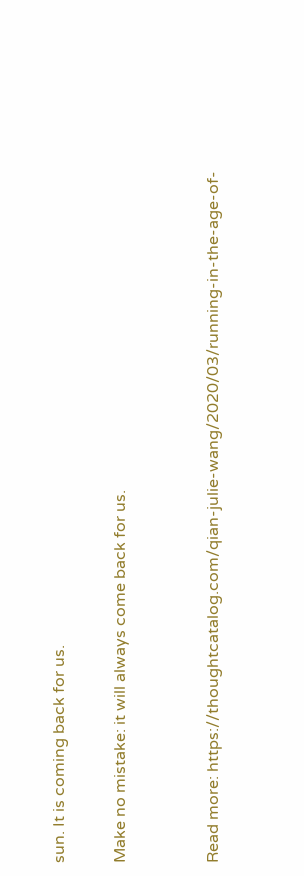sun. It is coming back for us.

Make no mistake: it will always come back for us.


Read more: https://thoughtcatalog.com/qian-julie-wang/2020/03/running-in-the-age-of-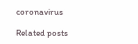coronavirus

Related posts